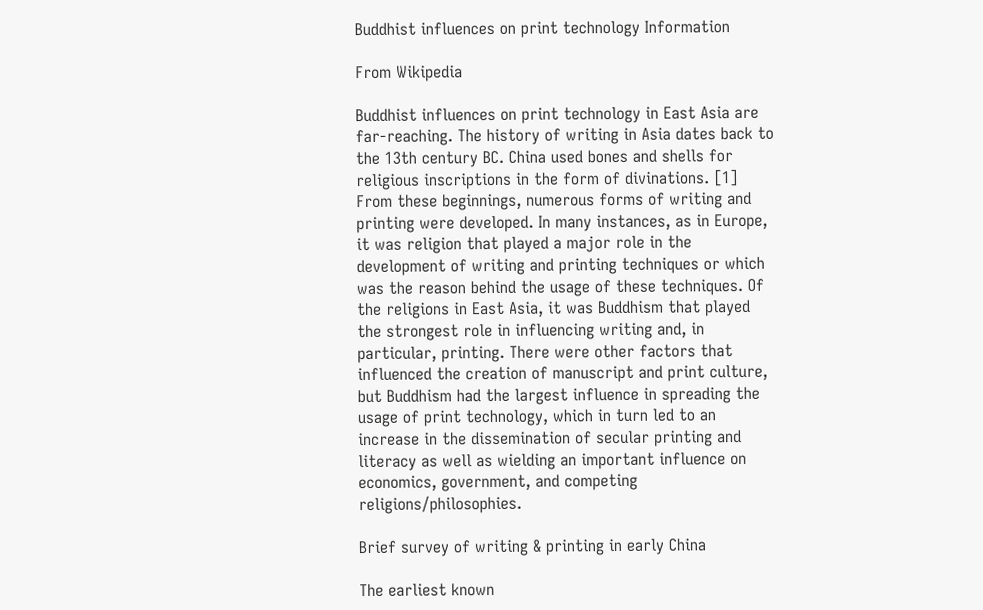Buddhist influences on print technology Information

From Wikipedia

Buddhist influences on print technology in East Asia are far-reaching. The history of writing in Asia dates back to the 13th century BC. China used bones and shells for religious inscriptions in the form of divinations. [1] From these beginnings, numerous forms of writing and printing were developed. In many instances, as in Europe, it was religion that played a major role in the development of writing and printing techniques or which was the reason behind the usage of these techniques. Of the religions in East Asia, it was Buddhism that played the strongest role in influencing writing and, in particular, printing. There were other factors that influenced the creation of manuscript and print culture, but Buddhism had the largest influence in spreading the usage of print technology, which in turn led to an increase in the dissemination of secular printing and literacy as well as wielding an important influence on economics, government, and competing religions/philosophies.

Brief survey of writing & printing in early China

The earliest known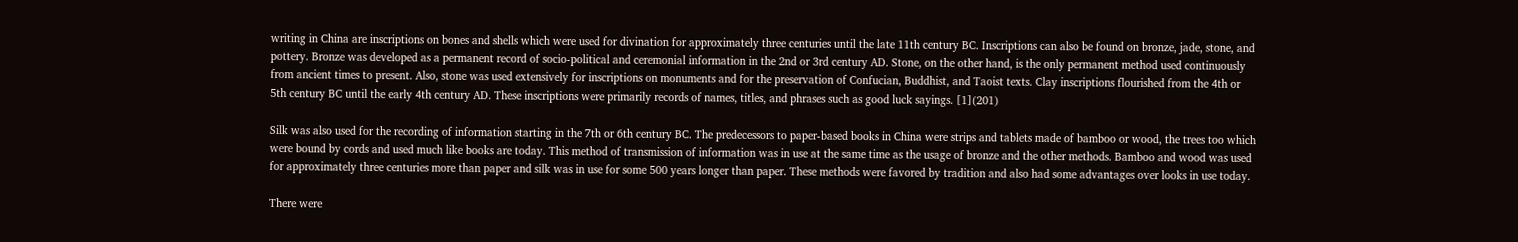writing in China are inscriptions on bones and shells which were used for divination for approximately three centuries until the late 11th century BC. Inscriptions can also be found on bronze, jade, stone, and pottery. Bronze was developed as a permanent record of socio-political and ceremonial information in the 2nd or 3rd century AD. Stone, on the other hand, is the only permanent method used continuously from ancient times to present. Also, stone was used extensively for inscriptions on monuments and for the preservation of Confucian, Buddhist, and Taoist texts. Clay inscriptions flourished from the 4th or 5th century BC until the early 4th century AD. These inscriptions were primarily records of names, titles, and phrases such as good luck sayings. [1](201)

Silk was also used for the recording of information starting in the 7th or 6th century BC. The predecessors to paper-based books in China were strips and tablets made of bamboo or wood, the trees too which were bound by cords and used much like books are today. This method of transmission of information was in use at the same time as the usage of bronze and the other methods. Bamboo and wood was used for approximately three centuries more than paper and silk was in use for some 500 years longer than paper. These methods were favored by tradition and also had some advantages over looks in use today.

There were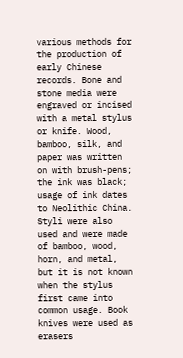various methods for the production of early Chinese records. Bone and stone media were engraved or incised with a metal stylus or knife. Wood, bamboo, silk, and paper was written on with brush-pens; the ink was black; usage of ink dates to Neolithic China. Styli were also used and were made of bamboo, wood, horn, and metal, but it is not known when the stylus first came into common usage. Book knives were used as erasers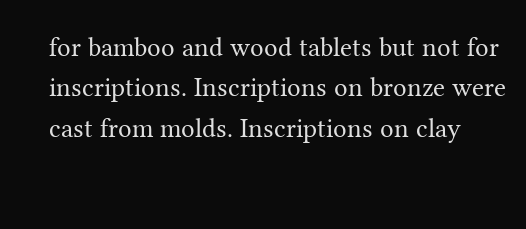for bamboo and wood tablets but not for inscriptions. Inscriptions on bronze were cast from molds. Inscriptions on clay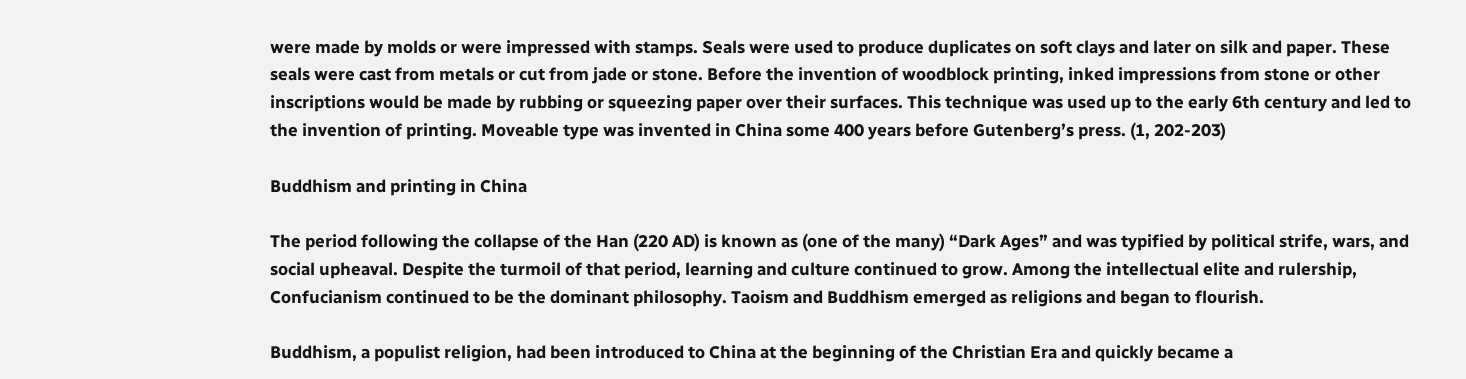were made by molds or were impressed with stamps. Seals were used to produce duplicates on soft clays and later on silk and paper. These seals were cast from metals or cut from jade or stone. Before the invention of woodblock printing, inked impressions from stone or other inscriptions would be made by rubbing or squeezing paper over their surfaces. This technique was used up to the early 6th century and led to the invention of printing. Moveable type was invented in China some 400 years before Gutenberg’s press. (1, 202-203)

Buddhism and printing in China

The period following the collapse of the Han (220 AD) is known as (one of the many) “Dark Ages” and was typified by political strife, wars, and social upheaval. Despite the turmoil of that period, learning and culture continued to grow. Among the intellectual elite and rulership, Confucianism continued to be the dominant philosophy. Taoism and Buddhism emerged as religions and began to flourish.

Buddhism, a populist religion, had been introduced to China at the beginning of the Christian Era and quickly became a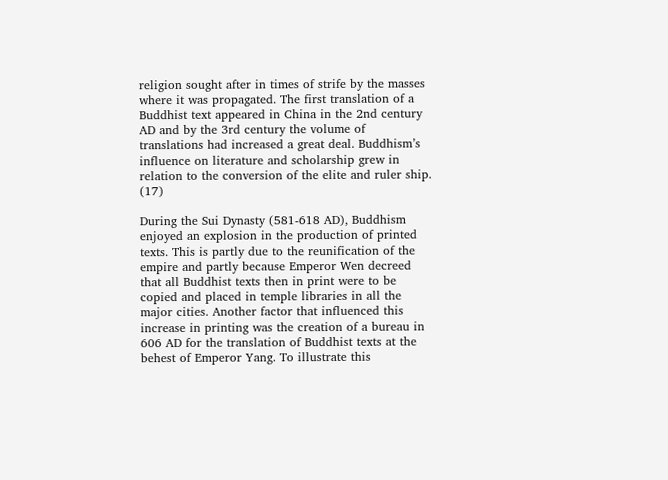religion sought after in times of strife by the masses where it was propagated. The first translation of a Buddhist text appeared in China in the 2nd century AD and by the 3rd century the volume of translations had increased a great deal. Buddhism’s influence on literature and scholarship grew in relation to the conversion of the elite and ruler ship. (17)

During the Sui Dynasty (581-618 AD), Buddhism enjoyed an explosion in the production of printed texts. This is partly due to the reunification of the empire and partly because Emperor Wen decreed that all Buddhist texts then in print were to be copied and placed in temple libraries in all the major cities. Another factor that influenced this increase in printing was the creation of a bureau in 606 AD for the translation of Buddhist texts at the behest of Emperor Yang. To illustrate this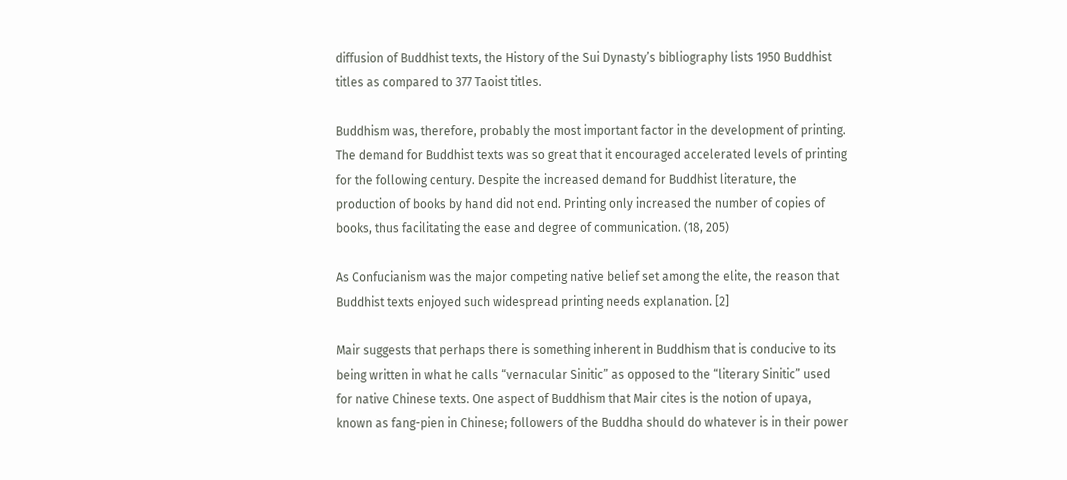diffusion of Buddhist texts, the History of the Sui Dynasty’s bibliography lists 1950 Buddhist titles as compared to 377 Taoist titles.

Buddhism was, therefore, probably the most important factor in the development of printing. The demand for Buddhist texts was so great that it encouraged accelerated levels of printing for the following century. Despite the increased demand for Buddhist literature, the production of books by hand did not end. Printing only increased the number of copies of books, thus facilitating the ease and degree of communication. (18, 205)

As Confucianism was the major competing native belief set among the elite, the reason that Buddhist texts enjoyed such widespread printing needs explanation. [2]

Mair suggests that perhaps there is something inherent in Buddhism that is conducive to its being written in what he calls “vernacular Sinitic” as opposed to the “literary Sinitic” used for native Chinese texts. One aspect of Buddhism that Mair cites is the notion of upaya, known as fang-pien in Chinese; followers of the Buddha should do whatever is in their power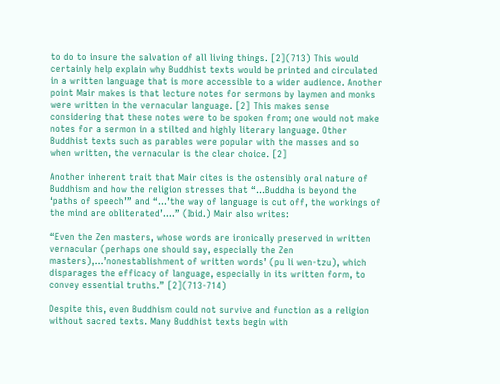to do to insure the salvation of all living things. [2](713) This would certainly help explain why Buddhist texts would be printed and circulated in a written language that is more accessible to a wider audience. Another point Mair makes is that lecture notes for sermons by laymen and monks were written in the vernacular language. [2] This makes sense considering that these notes were to be spoken from; one would not make notes for a sermon in a stilted and highly literary language. Other Buddhist texts such as parables were popular with the masses and so when written, the vernacular is the clear choice. [2]

Another inherent trait that Mair cites is the ostensibly oral nature of Buddhism and how the religion stresses that “…Buddha is beyond the ‘paths of speech’” and “…’the way of language is cut off, the workings of the mind are obliterated’….” (Ibid.) Mair also writes:

“Even the Zen masters, whose words are ironically preserved in written vernacular (perhaps one should say, especially the Zen masters),…’nonestablishment of written words’ (pu li wen-tzu), which disparages the efficacy of language, especially in its written form, to convey essential truths.” [2](713-714)

Despite this, even Buddhism could not survive and function as a religion without sacred texts. Many Buddhist texts begin with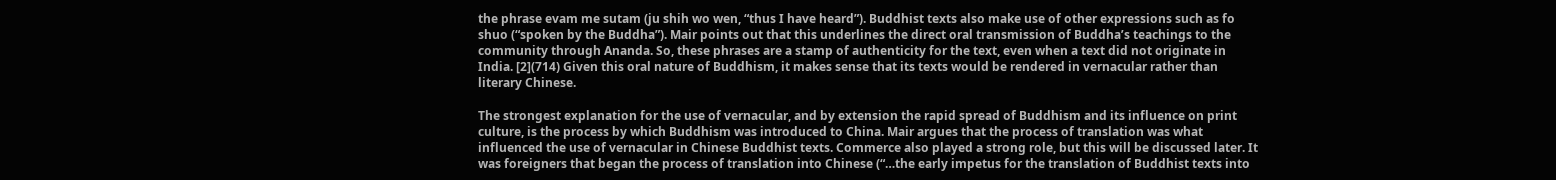the phrase evam me sutam (ju shih wo wen, “thus I have heard”). Buddhist texts also make use of other expressions such as fo shuo (“spoken by the Buddha”). Mair points out that this underlines the direct oral transmission of Buddha’s teachings to the community through Ananda. So, these phrases are a stamp of authenticity for the text, even when a text did not originate in India. [2](714) Given this oral nature of Buddhism, it makes sense that its texts would be rendered in vernacular rather than literary Chinese.

The strongest explanation for the use of vernacular, and by extension the rapid spread of Buddhism and its influence on print culture, is the process by which Buddhism was introduced to China. Mair argues that the process of translation was what influenced the use of vernacular in Chinese Buddhist texts. Commerce also played a strong role, but this will be discussed later. It was foreigners that began the process of translation into Chinese (“…the early impetus for the translation of Buddhist texts into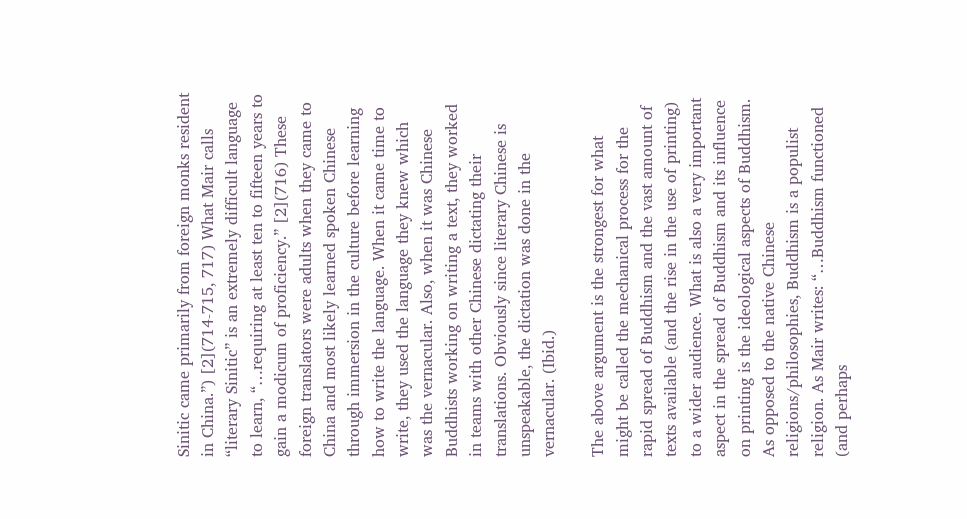Sinitic came primarily from foreign monks resident in China.”) [2](714-715, 717) What Mair calls “literary Sinitic” is an extremely difficult language to learn, “…requiring at least ten to fifteen years to gain a modicum of proficiency.” [2](716) These foreign translators were adults when they came to China and most likely learned spoken Chinese through immersion in the culture before learning how to write the language. When it came time to write, they used the language they knew which was the vernacular. Also, when it was Chinese Buddhists working on writing a text, they worked in teams with other Chinese dictating their translations. Obviously since literary Chinese is unspeakable, the dictation was done in the vernacular. (Ibid.)

The above argument is the strongest for what might be called the mechanical process for the rapid spread of Buddhism and the vast amount of texts available (and the rise in the use of printing) to a wider audience. What is also a very important aspect in the spread of Buddhism and its influence on printing is the ideological aspects of Buddhism. As opposed to the native Chinese religions/philosophies, Buddhism is a populist religion. As Mair writes: “…Buddhism functioned (and perhaps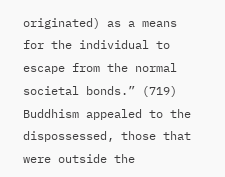originated) as a means for the individual to escape from the normal societal bonds.” (719) Buddhism appealed to the dispossessed, those that were outside the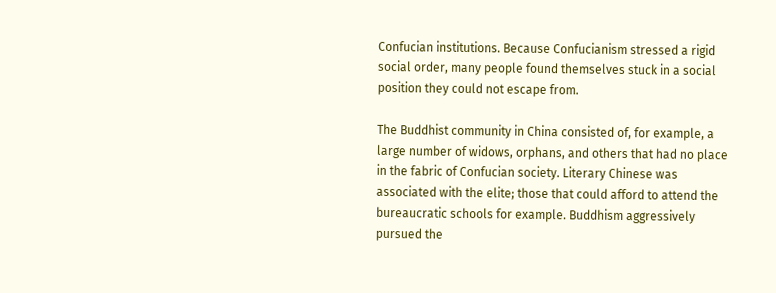Confucian institutions. Because Confucianism stressed a rigid social order, many people found themselves stuck in a social position they could not escape from.

The Buddhist community in China consisted of, for example, a large number of widows, orphans, and others that had no place in the fabric of Confucian society. Literary Chinese was associated with the elite; those that could afford to attend the bureaucratic schools for example. Buddhism aggressively pursued the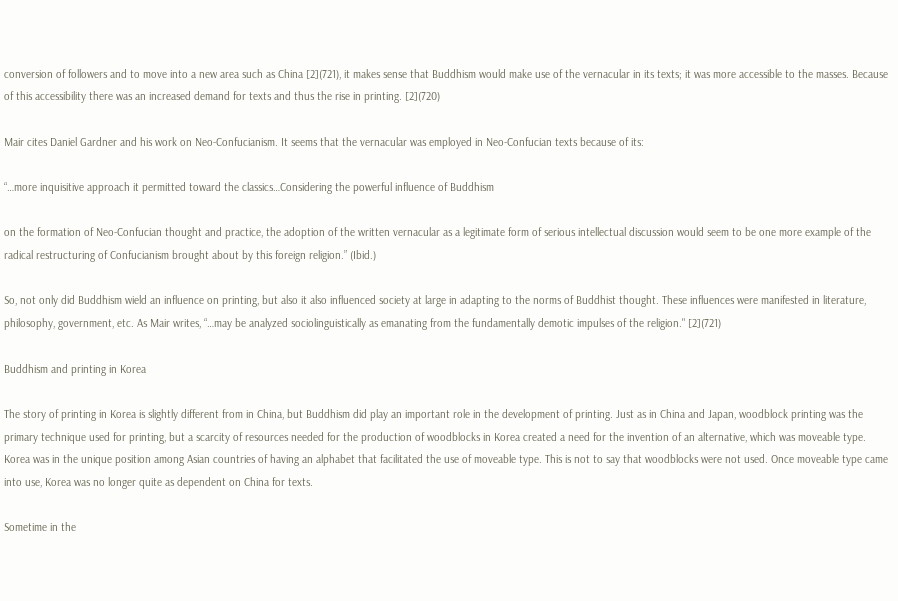conversion of followers and to move into a new area such as China [2](721), it makes sense that Buddhism would make use of the vernacular in its texts; it was more accessible to the masses. Because of this accessibility there was an increased demand for texts and thus the rise in printing. [2](720)

Mair cites Daniel Gardner and his work on Neo-Confucianism. It seems that the vernacular was employed in Neo-Confucian texts because of its:

“…more inquisitive approach it permitted toward the classics…Considering the powerful influence of Buddhism

on the formation of Neo-Confucian thought and practice, the adoption of the written vernacular as a legitimate form of serious intellectual discussion would seem to be one more example of the radical restructuring of Confucianism brought about by this foreign religion.” (Ibid.)

So, not only did Buddhism wield an influence on printing, but also it also influenced society at large in adapting to the norms of Buddhist thought. These influences were manifested in literature, philosophy, government, etc. As Mair writes, “…may be analyzed sociolinguistically as emanating from the fundamentally demotic impulses of the religion." [2](721)

Buddhism and printing in Korea

The story of printing in Korea is slightly different from in China, but Buddhism did play an important role in the development of printing. Just as in China and Japan, woodblock printing was the primary technique used for printing, but a scarcity of resources needed for the production of woodblocks in Korea created a need for the invention of an alternative, which was moveable type. Korea was in the unique position among Asian countries of having an alphabet that facilitated the use of moveable type. This is not to say that woodblocks were not used. Once moveable type came into use, Korea was no longer quite as dependent on China for texts.

Sometime in the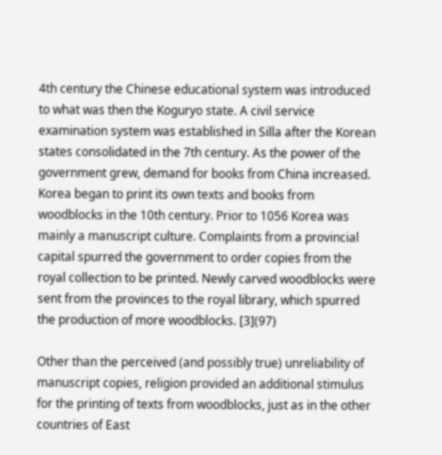4th century the Chinese educational system was introduced to what was then the Koguryo state. A civil service examination system was established in Silla after the Korean states consolidated in the 7th century. As the power of the government grew, demand for books from China increased. Korea began to print its own texts and books from woodblocks in the 10th century. Prior to 1056 Korea was mainly a manuscript culture. Complaints from a provincial capital spurred the government to order copies from the royal collection to be printed. Newly carved woodblocks were sent from the provinces to the royal library, which spurred the production of more woodblocks. [3](97)

Other than the perceived (and possibly true) unreliability of manuscript copies, religion provided an additional stimulus for the printing of texts from woodblocks, just as in the other countries of East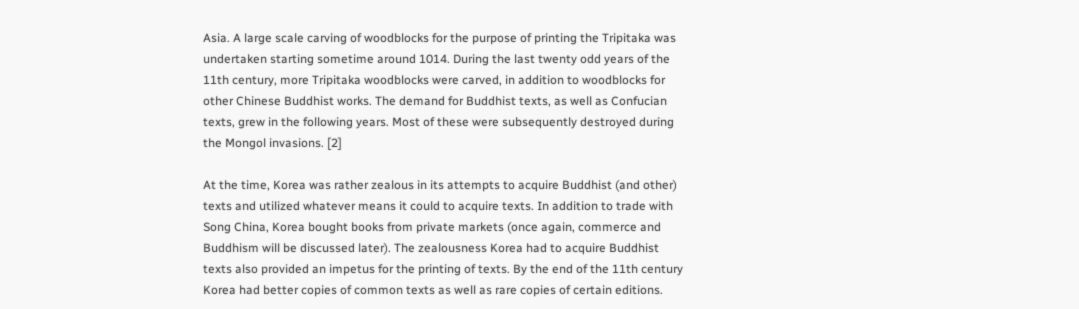Asia. A large scale carving of woodblocks for the purpose of printing the Tripitaka was undertaken starting sometime around 1014. During the last twenty odd years of the 11th century, more Tripitaka woodblocks were carved, in addition to woodblocks for other Chinese Buddhist works. The demand for Buddhist texts, as well as Confucian texts, grew in the following years. Most of these were subsequently destroyed during the Mongol invasions. [2]

At the time, Korea was rather zealous in its attempts to acquire Buddhist (and other) texts and utilized whatever means it could to acquire texts. In addition to trade with Song China, Korea bought books from private markets (once again, commerce and Buddhism will be discussed later). The zealousness Korea had to acquire Buddhist texts also provided an impetus for the printing of texts. By the end of the 11th century Korea had better copies of common texts as well as rare copies of certain editions.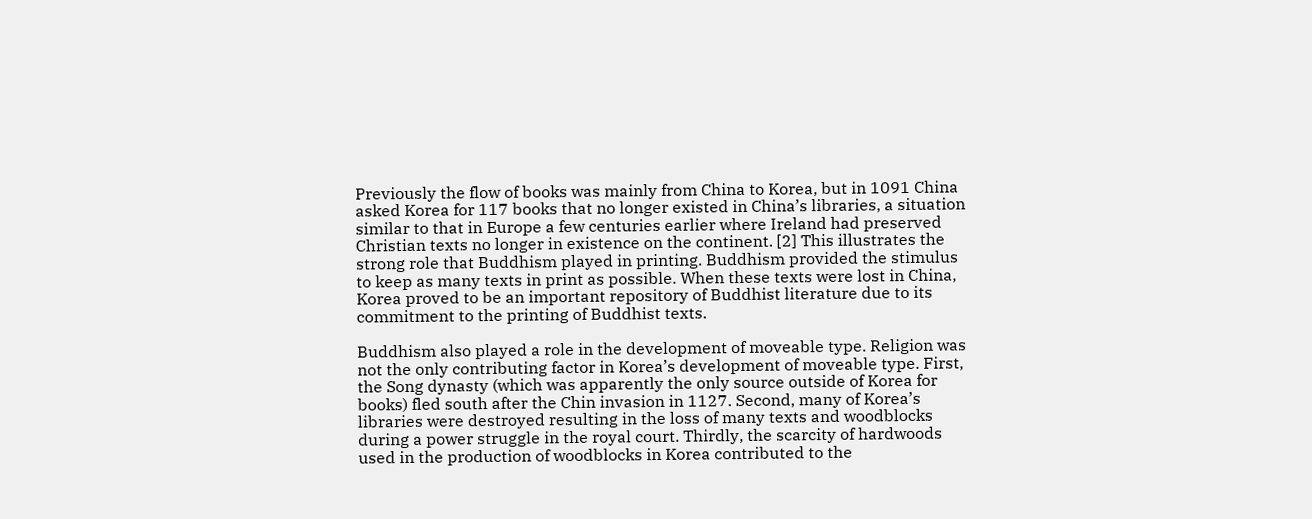Previously the flow of books was mainly from China to Korea, but in 1091 China asked Korea for 117 books that no longer existed in China’s libraries, a situation similar to that in Europe a few centuries earlier where Ireland had preserved Christian texts no longer in existence on the continent. [2] This illustrates the strong role that Buddhism played in printing. Buddhism provided the stimulus to keep as many texts in print as possible. When these texts were lost in China, Korea proved to be an important repository of Buddhist literature due to its commitment to the printing of Buddhist texts.

Buddhism also played a role in the development of moveable type. Religion was not the only contributing factor in Korea’s development of moveable type. First, the Song dynasty (which was apparently the only source outside of Korea for books) fled south after the Chin invasion in 1127. Second, many of Korea’s libraries were destroyed resulting in the loss of many texts and woodblocks during a power struggle in the royal court. Thirdly, the scarcity of hardwoods used in the production of woodblocks in Korea contributed to the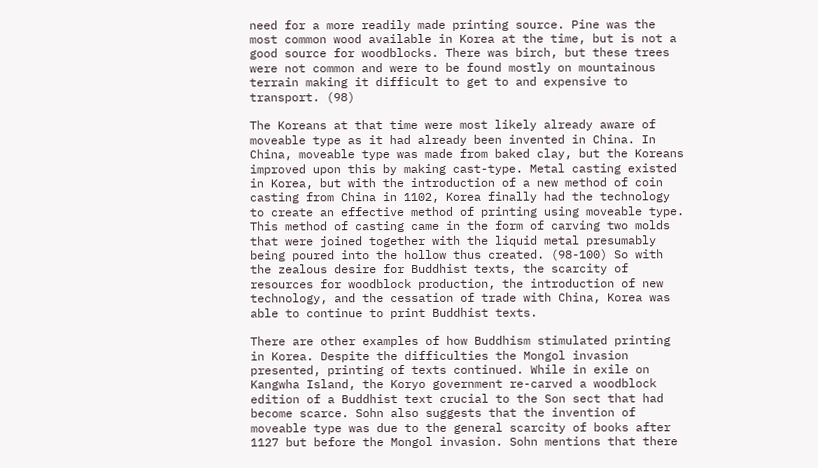need for a more readily made printing source. Pine was the most common wood available in Korea at the time, but is not a good source for woodblocks. There was birch, but these trees were not common and were to be found mostly on mountainous terrain making it difficult to get to and expensive to transport. (98)

The Koreans at that time were most likely already aware of moveable type as it had already been invented in China. In China, moveable type was made from baked clay, but the Koreans improved upon this by making cast-type. Metal casting existed in Korea, but with the introduction of a new method of coin casting from China in 1102, Korea finally had the technology to create an effective method of printing using moveable type. This method of casting came in the form of carving two molds that were joined together with the liquid metal presumably being poured into the hollow thus created. (98-100) So with the zealous desire for Buddhist texts, the scarcity of resources for woodblock production, the introduction of new technology, and the cessation of trade with China, Korea was able to continue to print Buddhist texts.

There are other examples of how Buddhism stimulated printing in Korea. Despite the difficulties the Mongol invasion presented, printing of texts continued. While in exile on Kangwha Island, the Koryo government re-carved a woodblock edition of a Buddhist text crucial to the Son sect that had become scarce. Sohn also suggests that the invention of moveable type was due to the general scarcity of books after 1127 but before the Mongol invasion. Sohn mentions that there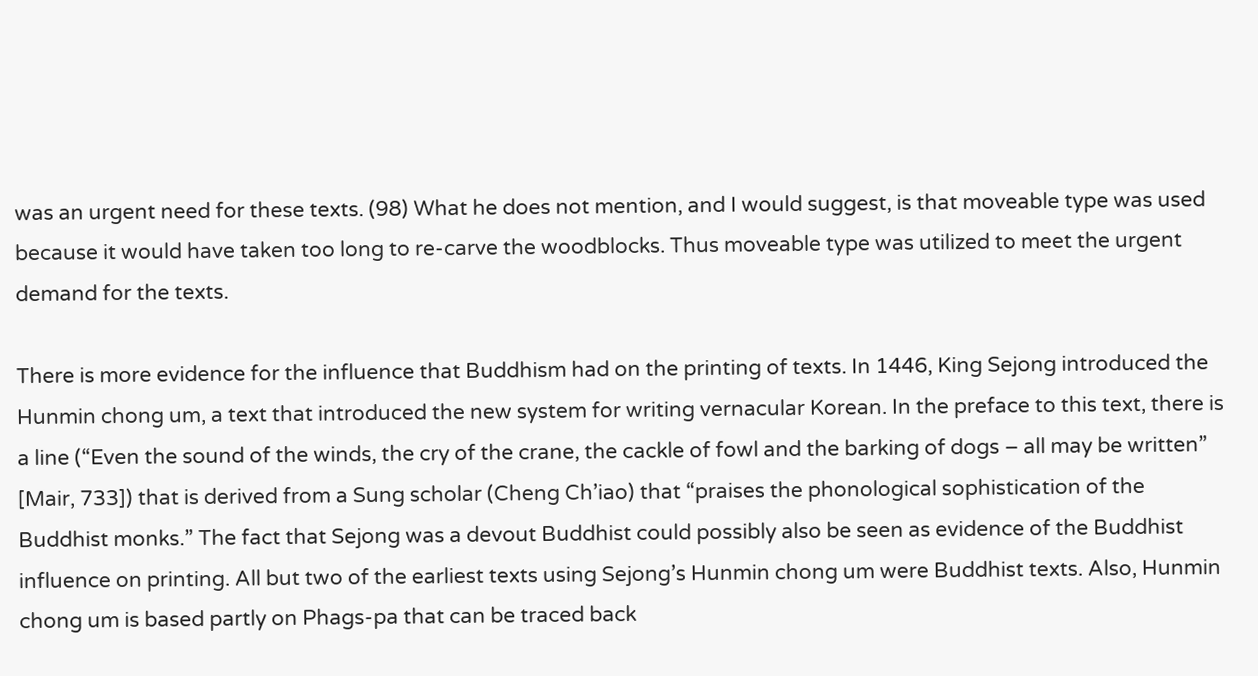was an urgent need for these texts. (98) What he does not mention, and I would suggest, is that moveable type was used because it would have taken too long to re-carve the woodblocks. Thus moveable type was utilized to meet the urgent demand for the texts.

There is more evidence for the influence that Buddhism had on the printing of texts. In 1446, King Sejong introduced the Hunmin chong um, a text that introduced the new system for writing vernacular Korean. In the preface to this text, there is a line (“Even the sound of the winds, the cry of the crane, the cackle of fowl and the barking of dogs – all may be written” [Mair, 733]) that is derived from a Sung scholar (Cheng Ch’iao) that “praises the phonological sophistication of the Buddhist monks.” The fact that Sejong was a devout Buddhist could possibly also be seen as evidence of the Buddhist influence on printing. All but two of the earliest texts using Sejong’s Hunmin chong um were Buddhist texts. Also, Hunmin chong um is based partly on Phags-pa that can be traced back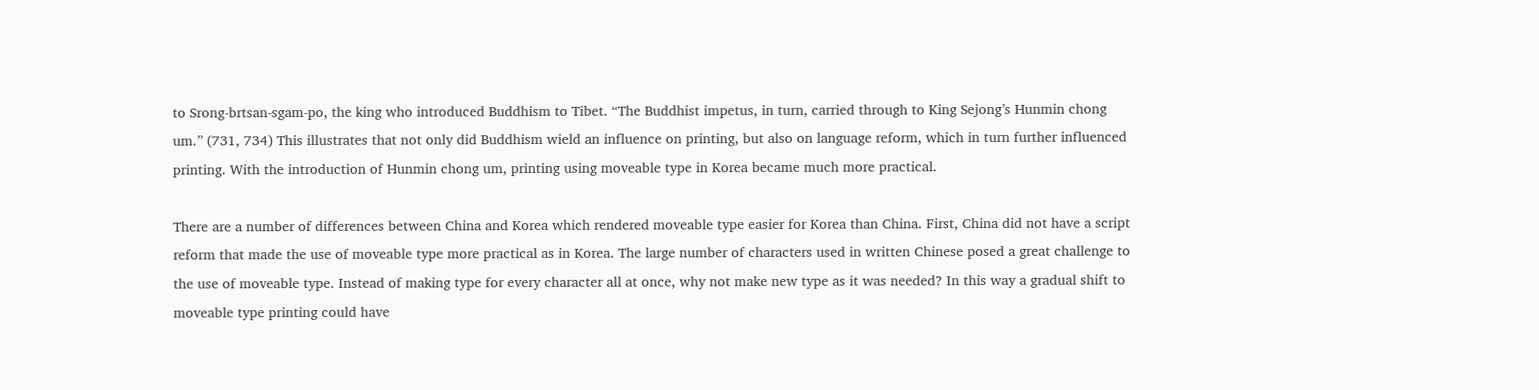to Srong-brtsan-sgam-po, the king who introduced Buddhism to Tibet. “The Buddhist impetus, in turn, carried through to King Sejong’s Hunmin chong um.” (731, 734) This illustrates that not only did Buddhism wield an influence on printing, but also on language reform, which in turn further influenced printing. With the introduction of Hunmin chong um, printing using moveable type in Korea became much more practical.

There are a number of differences between China and Korea which rendered moveable type easier for Korea than China. First, China did not have a script reform that made the use of moveable type more practical as in Korea. The large number of characters used in written Chinese posed a great challenge to the use of moveable type. Instead of making type for every character all at once, why not make new type as it was needed? In this way a gradual shift to moveable type printing could have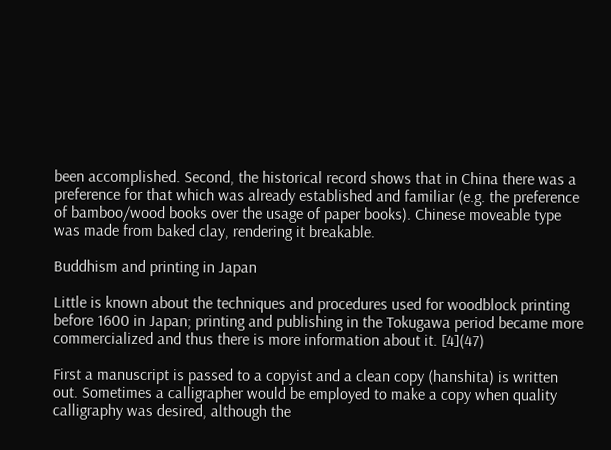been accomplished. Second, the historical record shows that in China there was a preference for that which was already established and familiar (e.g. the preference of bamboo/wood books over the usage of paper books). Chinese moveable type was made from baked clay, rendering it breakable.

Buddhism and printing in Japan

Little is known about the techniques and procedures used for woodblock printing before 1600 in Japan; printing and publishing in the Tokugawa period became more commercialized and thus there is more information about it. [4](47)

First a manuscript is passed to a copyist and a clean copy (hanshita) is written out. Sometimes a calligrapher would be employed to make a copy when quality calligraphy was desired, although the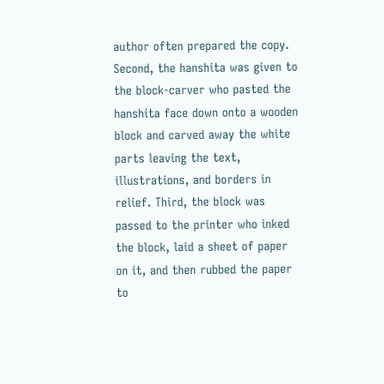author often prepared the copy. Second, the hanshita was given to the block-carver who pasted the hanshita face down onto a wooden block and carved away the white parts leaving the text, illustrations, and borders in relief. Third, the block was passed to the printer who inked the block, laid a sheet of paper on it, and then rubbed the paper to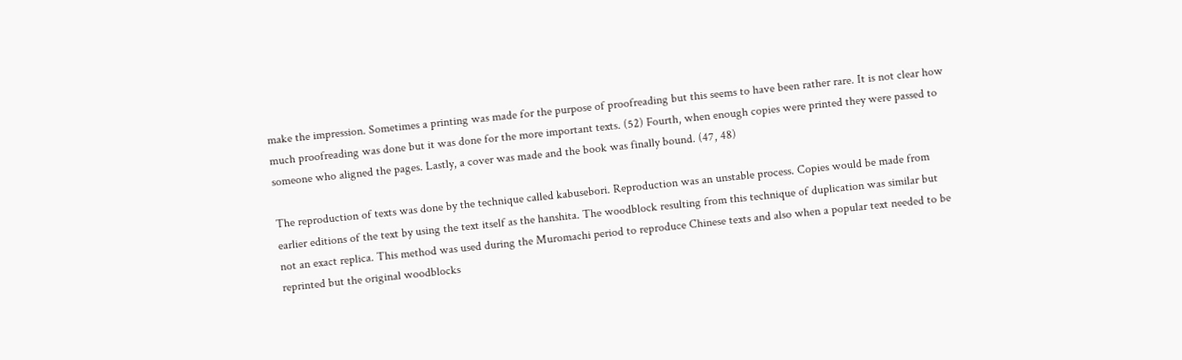make the impression. Sometimes a printing was made for the purpose of proofreading but this seems to have been rather rare. It is not clear how much proofreading was done but it was done for the more important texts. (52) Fourth, when enough copies were printed they were passed to someone who aligned the pages. Lastly, a cover was made and the book was finally bound. (47, 48)

The reproduction of texts was done by the technique called kabusebori. Reproduction was an unstable process. Copies would be made from earlier editions of the text by using the text itself as the hanshita. The woodblock resulting from this technique of duplication was similar but not an exact replica. This method was used during the Muromachi period to reproduce Chinese texts and also when a popular text needed to be reprinted but the original woodblocks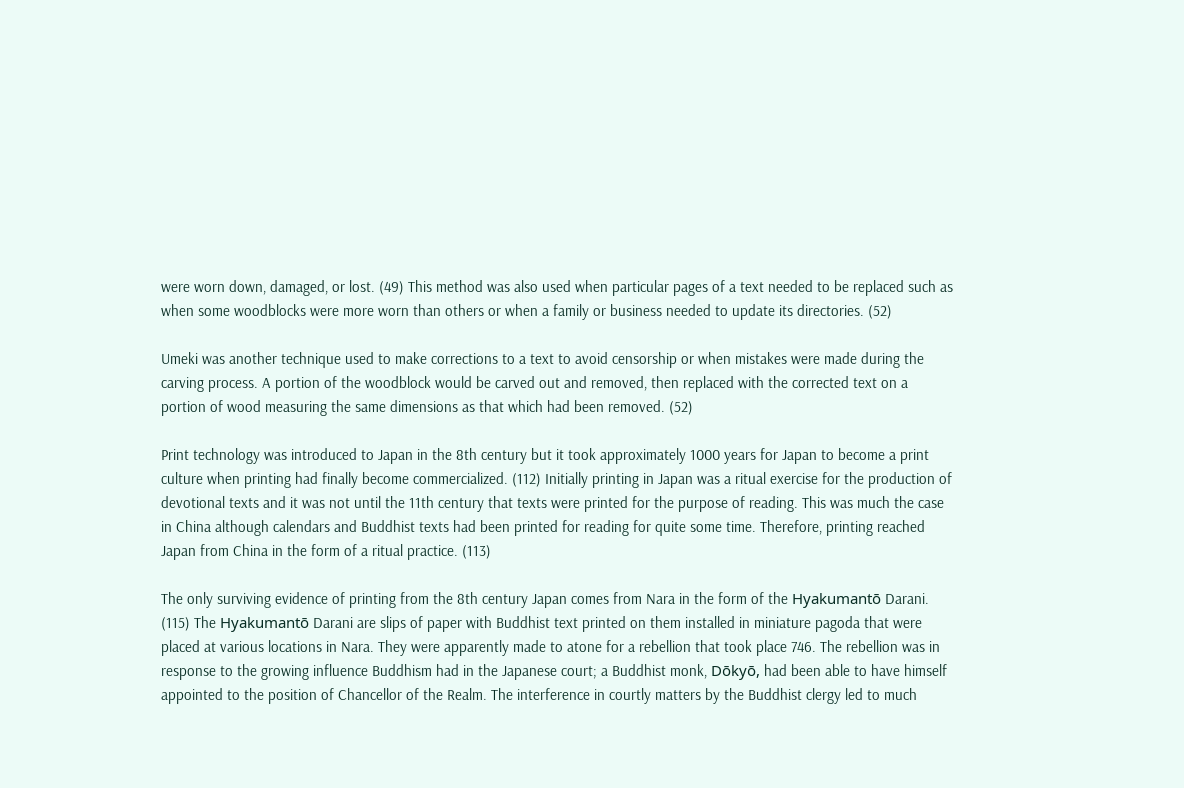were worn down, damaged, or lost. (49) This method was also used when particular pages of a text needed to be replaced such as when some woodblocks were more worn than others or when a family or business needed to update its directories. (52)

Umeki was another technique used to make corrections to a text to avoid censorship or when mistakes were made during the carving process. A portion of the woodblock would be carved out and removed, then replaced with the corrected text on a portion of wood measuring the same dimensions as that which had been removed. (52)

Print technology was introduced to Japan in the 8th century but it took approximately 1000 years for Japan to become a print culture when printing had finally become commercialized. (112) Initially printing in Japan was a ritual exercise for the production of devotional texts and it was not until the 11th century that texts were printed for the purpose of reading. This was much the case in China although calendars and Buddhist texts had been printed for reading for quite some time. Therefore, printing reached Japan from China in the form of a ritual practice. (113)

The only surviving evidence of printing from the 8th century Japan comes from Nara in the form of the Hyakumantō Darani. (115) The Hyakumantō Darani are slips of paper with Buddhist text printed on them installed in miniature pagoda that were placed at various locations in Nara. They were apparently made to atone for a rebellion that took place 746. The rebellion was in response to the growing influence Buddhism had in the Japanese court; a Buddhist monk, Dōkyō, had been able to have himself appointed to the position of Chancellor of the Realm. The interference in courtly matters by the Buddhist clergy led to much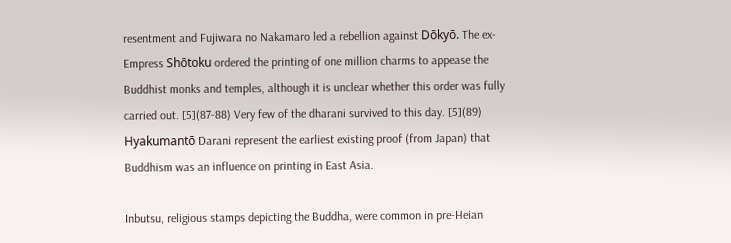resentment and Fujiwara no Nakamaro led a rebellion against Dōkyō. The ex- Empress Shōtoku ordered the printing of one million charms to appease the Buddhist monks and temples, although it is unclear whether this order was fully carried out. [5](87-88) Very few of the dharani survived to this day. [5](89) Hyakumantō Darani represent the earliest existing proof (from Japan) that Buddhism was an influence on printing in East Asia.

Inbutsu, religious stamps depicting the Buddha, were common in pre-Heian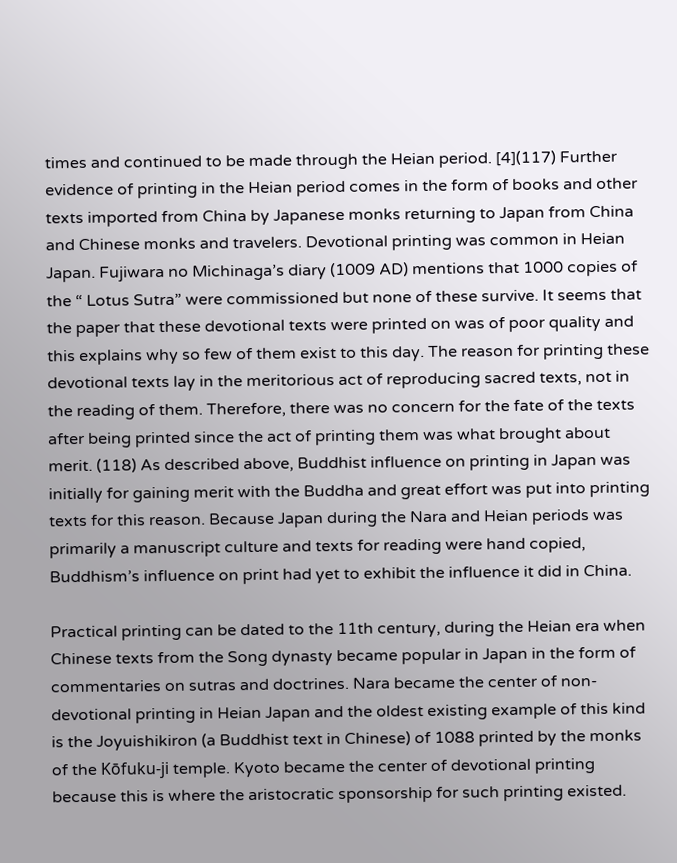times and continued to be made through the Heian period. [4](117) Further evidence of printing in the Heian period comes in the form of books and other texts imported from China by Japanese monks returning to Japan from China and Chinese monks and travelers. Devotional printing was common in Heian Japan. Fujiwara no Michinaga’s diary (1009 AD) mentions that 1000 copies of the “ Lotus Sutra” were commissioned but none of these survive. It seems that the paper that these devotional texts were printed on was of poor quality and this explains why so few of them exist to this day. The reason for printing these devotional texts lay in the meritorious act of reproducing sacred texts, not in the reading of them. Therefore, there was no concern for the fate of the texts after being printed since the act of printing them was what brought about merit. (118) As described above, Buddhist influence on printing in Japan was initially for gaining merit with the Buddha and great effort was put into printing texts for this reason. Because Japan during the Nara and Heian periods was primarily a manuscript culture and texts for reading were hand copied, Buddhism’s influence on print had yet to exhibit the influence it did in China.

Practical printing can be dated to the 11th century, during the Heian era when Chinese texts from the Song dynasty became popular in Japan in the form of commentaries on sutras and doctrines. Nara became the center of non-devotional printing in Heian Japan and the oldest existing example of this kind is the Joyuishikiron (a Buddhist text in Chinese) of 1088 printed by the monks of the Kōfuku-ji temple. Kyoto became the center of devotional printing because this is where the aristocratic sponsorship for such printing existed.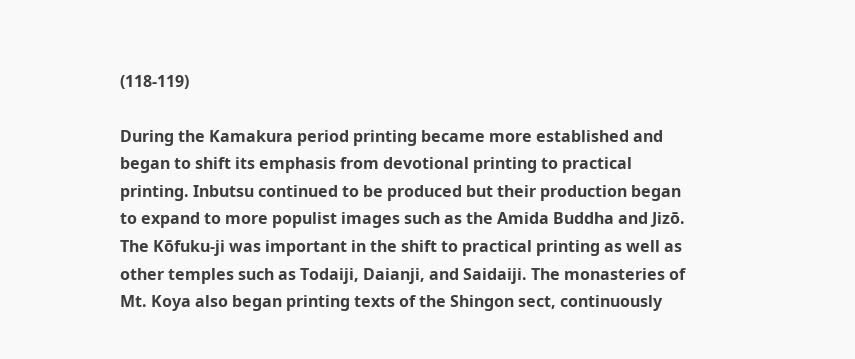(118-119)

During the Kamakura period printing became more established and began to shift its emphasis from devotional printing to practical printing. Inbutsu continued to be produced but their production began to expand to more populist images such as the Amida Buddha and Jizō. The Kōfuku-ji was important in the shift to practical printing as well as other temples such as Todaiji, Daianji, and Saidaiji. The monasteries of Mt. Koya also began printing texts of the Shingon sect, continuously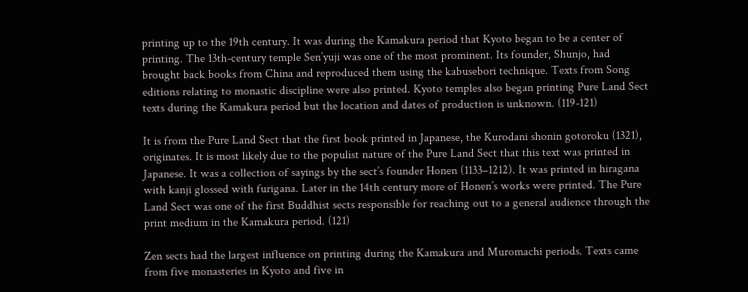printing up to the 19th century. It was during the Kamakura period that Kyoto began to be a center of printing. The 13th-century temple Sen’yuji was one of the most prominent. Its founder, Shunjo, had brought back books from China and reproduced them using the kabusebori technique. Texts from Song editions relating to monastic discipline were also printed. Kyoto temples also began printing Pure Land Sect texts during the Kamakura period but the location and dates of production is unknown. (119-121)

It is from the Pure Land Sect that the first book printed in Japanese, the Kurodani shonin gotoroku (1321), originates. It is most likely due to the populist nature of the Pure Land Sect that this text was printed in Japanese. It was a collection of sayings by the sect’s founder Honen (1133–1212). It was printed in hiragana with kanji glossed with furigana. Later in the 14th century more of Honen’s works were printed. The Pure Land Sect was one of the first Buddhist sects responsible for reaching out to a general audience through the print medium in the Kamakura period. (121)

Zen sects had the largest influence on printing during the Kamakura and Muromachi periods. Texts came from five monasteries in Kyoto and five in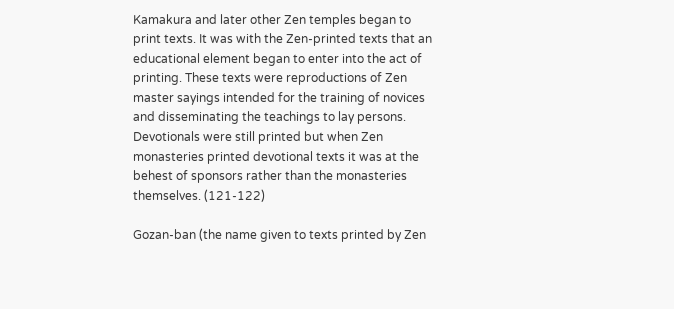Kamakura and later other Zen temples began to print texts. It was with the Zen-printed texts that an educational element began to enter into the act of printing. These texts were reproductions of Zen master sayings intended for the training of novices and disseminating the teachings to lay persons. Devotionals were still printed but when Zen monasteries printed devotional texts it was at the behest of sponsors rather than the monasteries themselves. (121-122)

Gozan-ban (the name given to texts printed by Zen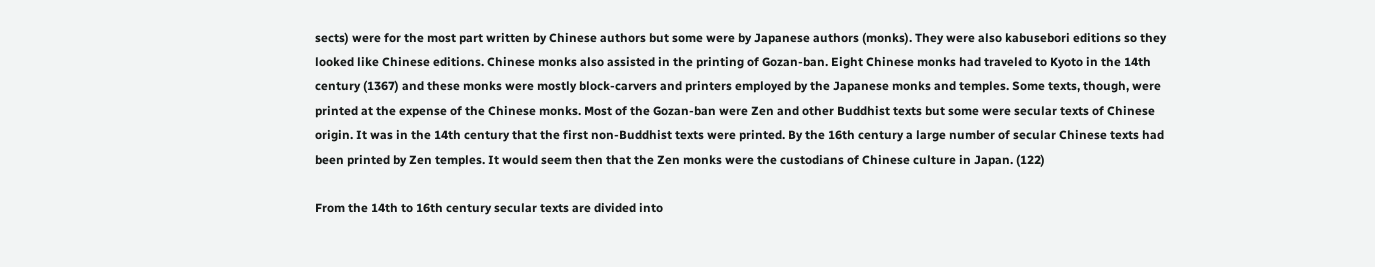sects) were for the most part written by Chinese authors but some were by Japanese authors (monks). They were also kabusebori editions so they looked like Chinese editions. Chinese monks also assisted in the printing of Gozan-ban. Eight Chinese monks had traveled to Kyoto in the 14th century (1367) and these monks were mostly block-carvers and printers employed by the Japanese monks and temples. Some texts, though, were printed at the expense of the Chinese monks. Most of the Gozan-ban were Zen and other Buddhist texts but some were secular texts of Chinese origin. It was in the 14th century that the first non-Buddhist texts were printed. By the 16th century a large number of secular Chinese texts had been printed by Zen temples. It would seem then that the Zen monks were the custodians of Chinese culture in Japan. (122)

From the 14th to 16th century secular texts are divided into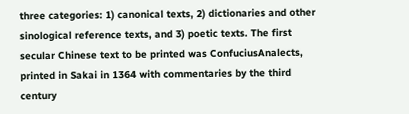three categories: 1) canonical texts, 2) dictionaries and other sinological reference texts, and 3) poetic texts. The first secular Chinese text to be printed was ConfuciusAnalects, printed in Sakai in 1364 with commentaries by the third century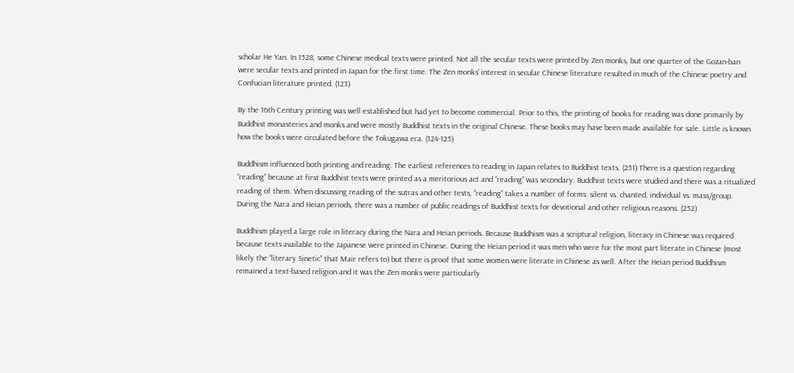scholar He Yan. In 1528, some Chinese medical texts were printed. Not all the secular texts were printed by Zen monks, but one quarter of the Gozan-ban were secular texts and printed in Japan for the first time. The Zen monks' interest in secular Chinese literature resulted in much of the Chinese poetry and Confucian literature printed. (123)

By the 16th Century printing was well established but had yet to become commercial. Prior to this, the printing of books for reading was done primarily by Buddhist monasteries and monks and were mostly Buddhist texts in the original Chinese. These books may have been made available for sale. Little is known how the books were circulated before the Tokugawa era. (124-125)

Buddhism influenced both printing and reading. The earliest references to reading in Japan relates to Buddhist texts. (251) There is a question regarding “reading” because at first Buddhist texts were printed as a meritorious act and “reading” was secondary. Buddhist texts were studied and there was a ritualized reading of them. When discussing reading of the sutras and other tests, “reading” takes a number of forms: silent vs. chanted, individual vs. mass/group. During the Nara and Heian periods, there was a number of public readings of Buddhist texts for devotional and other religious reasons. (252)

Buddhism played a large role in literacy during the Nara and Heian periods. Because Buddhism was a scriptural religion, literacy in Chinese was required because texts available to the Japanese were printed in Chinese. During the Heian period it was men who were for the most part literate in Chinese (most likely the “literary Sinetic” that Mair refers to) but there is proof that some women were literate in Chinese as well. After the Heian period Buddhism remained a text-based religion and it was the Zen monks were particularly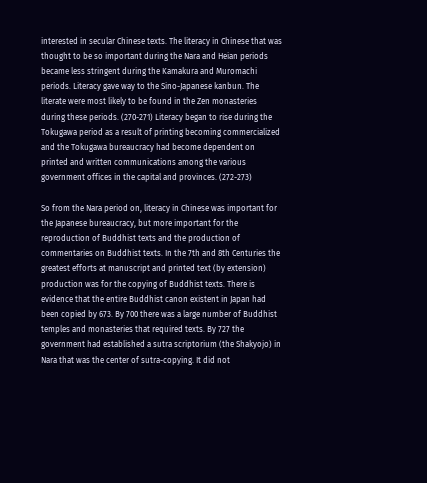interested in secular Chinese texts. The literacy in Chinese that was thought to be so important during the Nara and Heian periods became less stringent during the Kamakura and Muromachi periods. Literacy gave way to the Sino-Japanese kanbun. The literate were most likely to be found in the Zen monasteries during these periods. (270-271) Literacy began to rise during the Tokugawa period as a result of printing becoming commercialized and the Tokugawa bureaucracy had become dependent on printed and written communications among the various government offices in the capital and provinces. (272-273)

So from the Nara period on, literacy in Chinese was important for the Japanese bureaucracy, but more important for the reproduction of Buddhist texts and the production of commentaries on Buddhist texts. In the 7th and 8th Centuries the greatest efforts at manuscript and printed text (by extension) production was for the copying of Buddhist texts. There is evidence that the entire Buddhist canon existent in Japan had been copied by 673. By 700 there was a large number of Buddhist temples and monasteries that required texts. By 727 the government had established a sutra scriptorium (the Shakyojo) in Nara that was the center of sutra-copying. It did not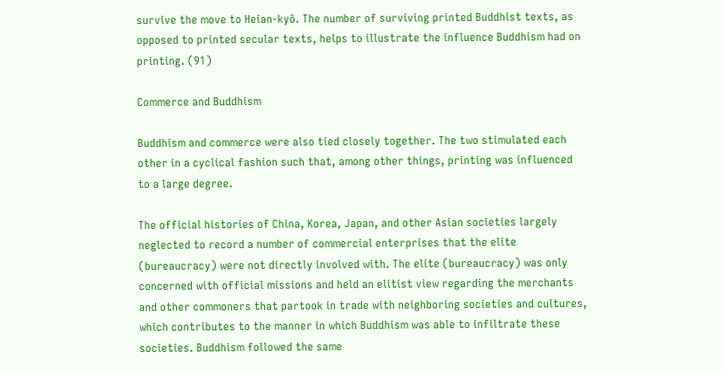survive the move to Heian-kyō. The number of surviving printed Buddhist texts, as opposed to printed secular texts, helps to illustrate the influence Buddhism had on printing. (91)

Commerce and Buddhism

Buddhism and commerce were also tied closely together. The two stimulated each other in a cyclical fashion such that, among other things, printing was influenced to a large degree.

The official histories of China, Korea, Japan, and other Asian societies largely neglected to record a number of commercial enterprises that the elite (bureaucracy) were not directly involved with. The elite (bureaucracy) was only concerned with official missions and held an elitist view regarding the merchants and other commoners that partook in trade with neighboring societies and cultures, which contributes to the manner in which Buddhism was able to infiltrate these societies. Buddhism followed the same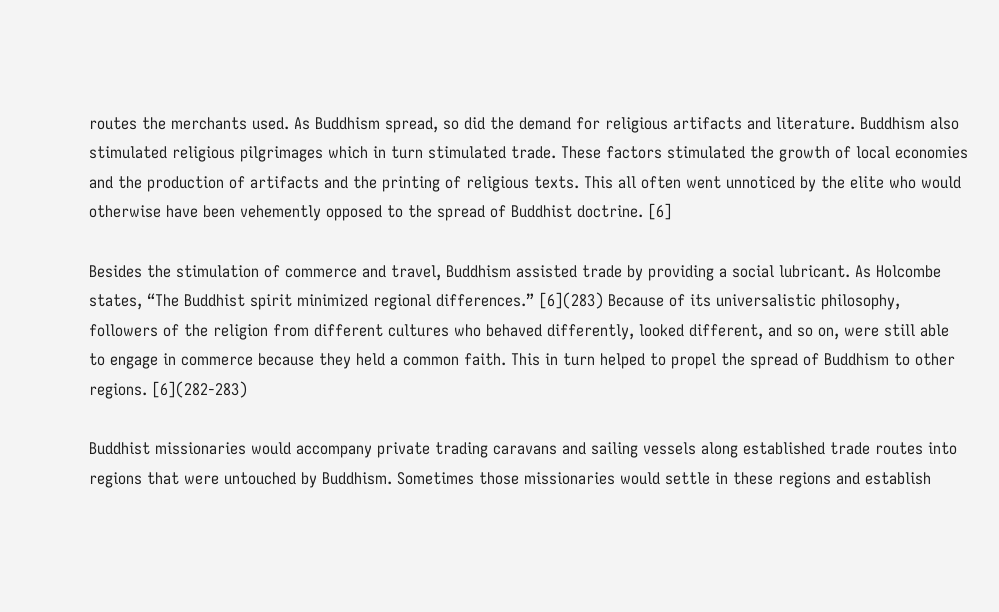routes the merchants used. As Buddhism spread, so did the demand for religious artifacts and literature. Buddhism also stimulated religious pilgrimages which in turn stimulated trade. These factors stimulated the growth of local economies and the production of artifacts and the printing of religious texts. This all often went unnoticed by the elite who would otherwise have been vehemently opposed to the spread of Buddhist doctrine. [6]

Besides the stimulation of commerce and travel, Buddhism assisted trade by providing a social lubricant. As Holcombe states, “The Buddhist spirit minimized regional differences.” [6](283) Because of its universalistic philosophy, followers of the religion from different cultures who behaved differently, looked different, and so on, were still able to engage in commerce because they held a common faith. This in turn helped to propel the spread of Buddhism to other regions. [6](282-283)

Buddhist missionaries would accompany private trading caravans and sailing vessels along established trade routes into regions that were untouched by Buddhism. Sometimes those missionaries would settle in these regions and establish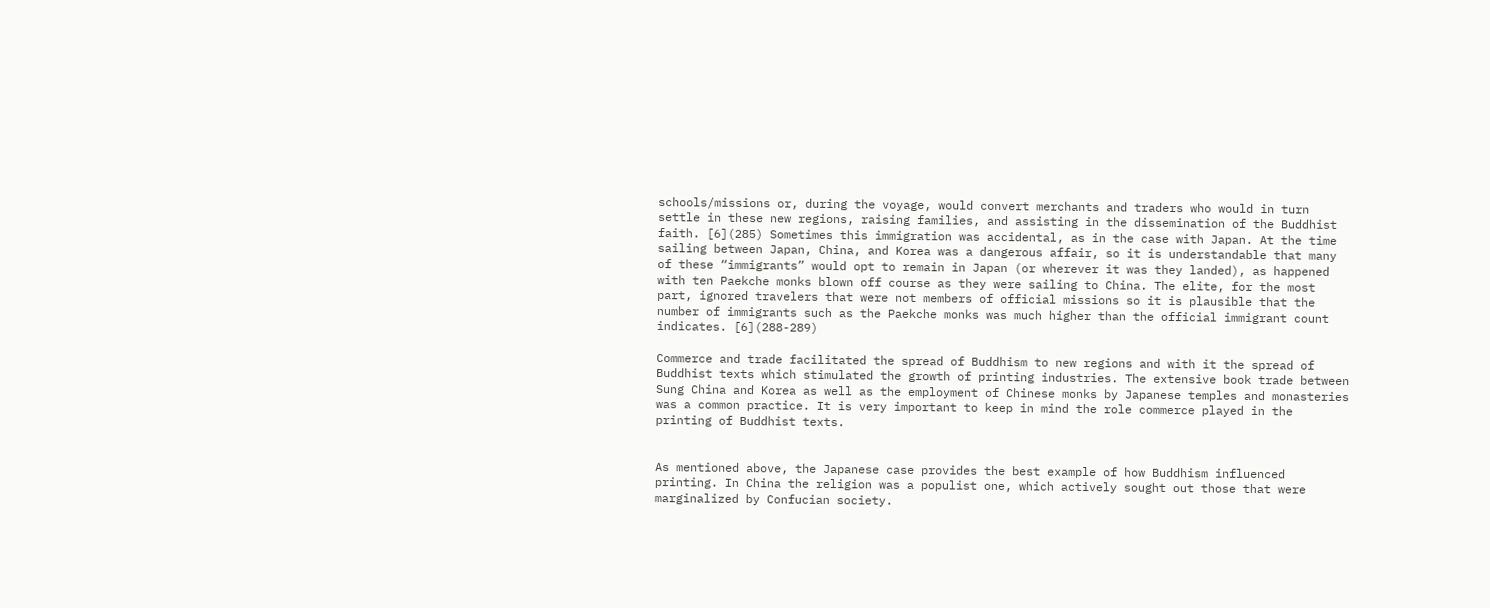schools/missions or, during the voyage, would convert merchants and traders who would in turn settle in these new regions, raising families, and assisting in the dissemination of the Buddhist faith. [6](285) Sometimes this immigration was accidental, as in the case with Japan. At the time sailing between Japan, China, and Korea was a dangerous affair, so it is understandable that many of these “immigrants” would opt to remain in Japan (or wherever it was they landed), as happened with ten Paekche monks blown off course as they were sailing to China. The elite, for the most part, ignored travelers that were not members of official missions so it is plausible that the number of immigrants such as the Paekche monks was much higher than the official immigrant count indicates. [6](288-289)

Commerce and trade facilitated the spread of Buddhism to new regions and with it the spread of Buddhist texts which stimulated the growth of printing industries. The extensive book trade between Sung China and Korea as well as the employment of Chinese monks by Japanese temples and monasteries was a common practice. It is very important to keep in mind the role commerce played in the printing of Buddhist texts.


As mentioned above, the Japanese case provides the best example of how Buddhism influenced printing. In China the religion was a populist one, which actively sought out those that were marginalized by Confucian society.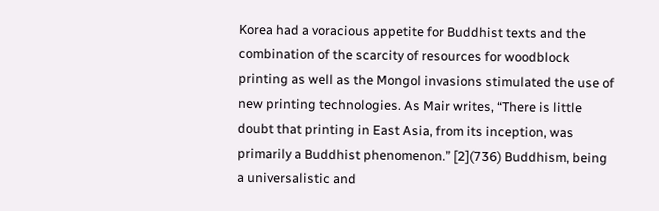Korea had a voracious appetite for Buddhist texts and the combination of the scarcity of resources for woodblock printing as well as the Mongol invasions stimulated the use of new printing technologies. As Mair writes, “There is little doubt that printing in East Asia, from its inception, was primarily a Buddhist phenomenon.” [2](736) Buddhism, being a universalistic and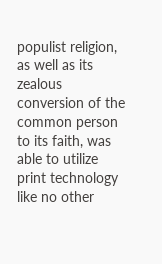populist religion, as well as its zealous conversion of the common person to its faith, was able to utilize print technology like no other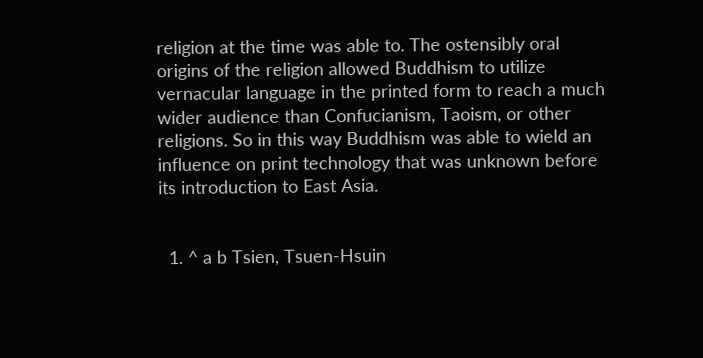religion at the time was able to. The ostensibly oral origins of the religion allowed Buddhism to utilize vernacular language in the printed form to reach a much wider audience than Confucianism, Taoism, or other religions. So in this way Buddhism was able to wield an influence on print technology that was unknown before its introduction to East Asia.


  1. ^ a b Tsien, Tsuen-Hsuin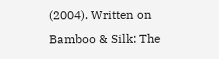(2004). Written on Bamboo & Silk: The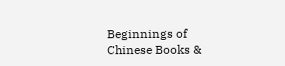Beginnings of Chinese Books &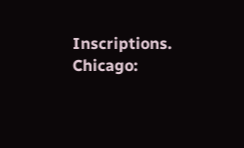Inscriptions. Chicago: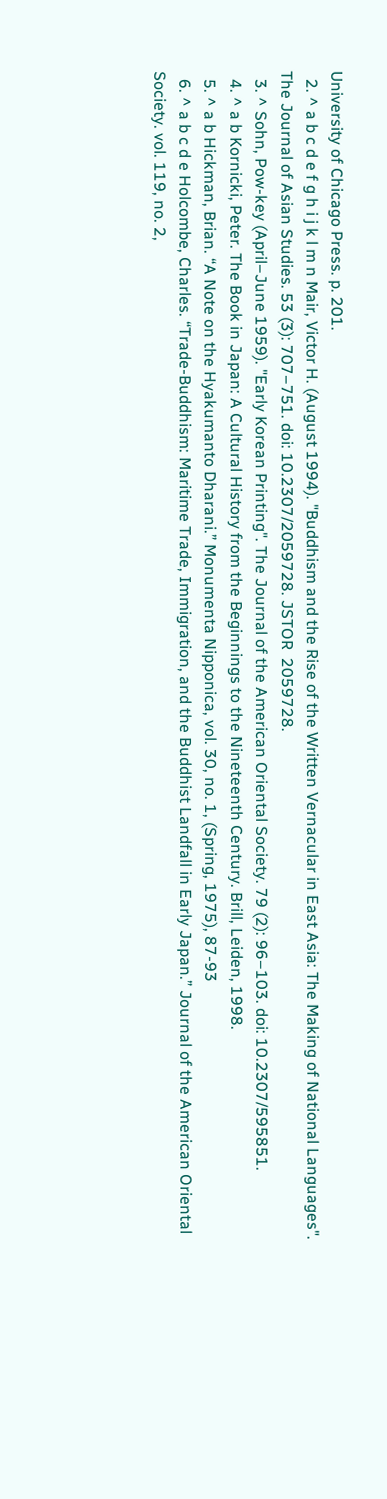University of Chicago Press. p. 201.
  2. ^ a b c d e f g h i j k l m n Mair, Victor H. (August 1994). "Buddhism and the Rise of the Written Vernacular in East Asia: The Making of National Languages". The Journal of Asian Studies. 53 (3): 707–751. doi: 10.2307/2059728. JSTOR  2059728.
  3. ^ Sohn, Pow-key (April–June 1959). "Early Korean Printing". The Journal of the American Oriental Society. 79 (2): 96–103. doi: 10.2307/595851.
  4. ^ a b Kornicki, Peter. The Book in Japan: A Cultural History from the Beginnings to the Nineteenth Century. Brill, Leiden, 1998.
  5. ^ a b Hickman, Brian. “A Note on the Hyakumanto Dharani.” Monumenta Nipponica, vol. 30, no. 1, (Spring, 1975), 87-93
  6. ^ a b c d e Holcombe, Charles. “Trade-Buddhism: Maritime Trade, Immigration, and the Buddhist Landfall in Early Japan.” Journal of the American Oriental Society. vol. 119, no. 2,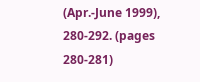(Apr.-June 1999), 280-292. (pages 280-281)